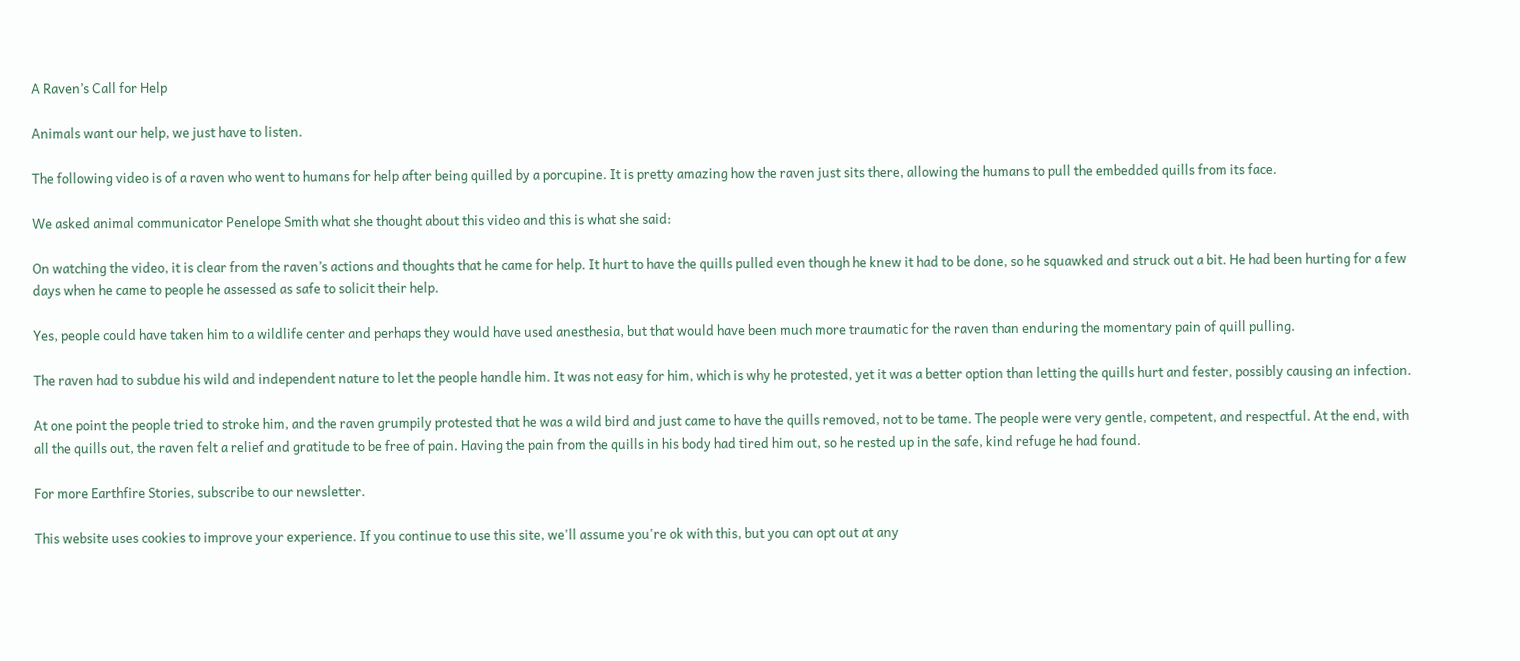A Raven’s Call for Help

Animals want our help, we just have to listen.

The following video is of a raven who went to humans for help after being quilled by a porcupine. It is pretty amazing how the raven just sits there, allowing the humans to pull the embedded quills from its face.

We asked animal communicator Penelope Smith what she thought about this video and this is what she said:

On watching the video, it is clear from the raven’s actions and thoughts that he came for help. It hurt to have the quills pulled even though he knew it had to be done, so he squawked and struck out a bit. He had been hurting for a few days when he came to people he assessed as safe to solicit their help.

Yes, people could have taken him to a wildlife center and perhaps they would have used anesthesia, but that would have been much more traumatic for the raven than enduring the momentary pain of quill pulling.

The raven had to subdue his wild and independent nature to let the people handle him. It was not easy for him, which is why he protested, yet it was a better option than letting the quills hurt and fester, possibly causing an infection.

At one point the people tried to stroke him, and the raven grumpily protested that he was a wild bird and just came to have the quills removed, not to be tame. The people were very gentle, competent, and respectful. At the end, with all the quills out, the raven felt a relief and gratitude to be free of pain. Having the pain from the quills in his body had tired him out, so he rested up in the safe, kind refuge he had found.

For more Earthfire Stories, subscribe to our newsletter.

This website uses cookies to improve your experience. If you continue to use this site, we'll assume you're ok with this, but you can opt out at any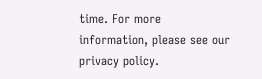time. For more information, please see our privacy policy.